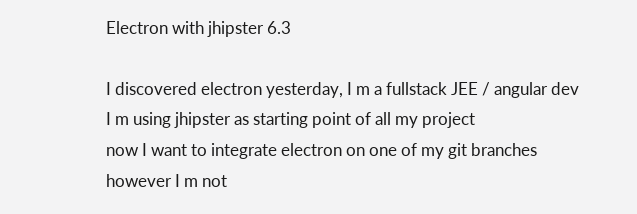Electron with jhipster 6.3

I discovered electron yesterday, I m a fullstack JEE / angular dev
I m using jhipster as starting point of all my project
now I want to integrate electron on one of my git branches
however I m not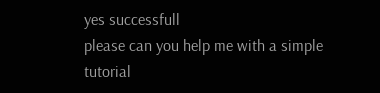yes successfull
please can you help me with a simple tutorial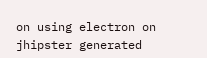on using electron on jhipster generated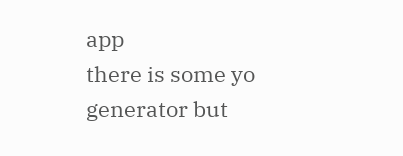app
there is some yo generator but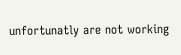unfortunatly are not working